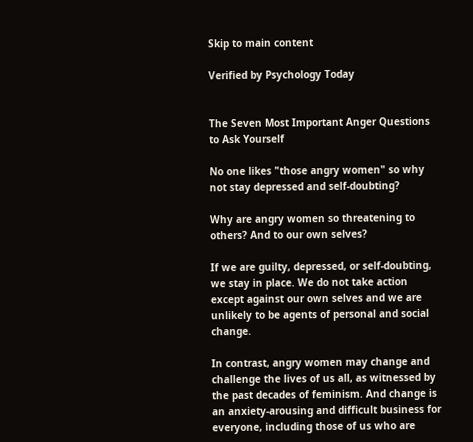Skip to main content

Verified by Psychology Today


The Seven Most Important Anger Questions to Ask Yourself

No one likes "those angry women" so why not stay depressed and self-doubting?

Why are angry women so threatening to others? And to our own selves?

If we are guilty, depressed, or self-doubting, we stay in place. We do not take action except against our own selves and we are unlikely to be agents of personal and social change.

In contrast, angry women may change and challenge the lives of us all, as witnessed by the past decades of feminism. And change is an anxiety-arousing and difficult business for everyone, including those of us who are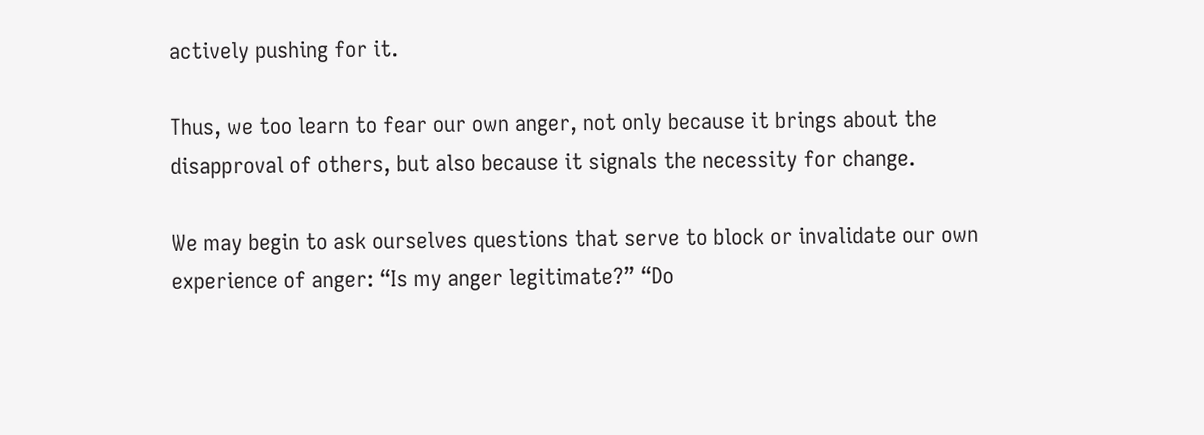actively pushing for it.

Thus, we too learn to fear our own anger, not only because it brings about the disapproval of others, but also because it signals the necessity for change.

We may begin to ask ourselves questions that serve to block or invalidate our own experience of anger: “Is my anger legitimate?” “Do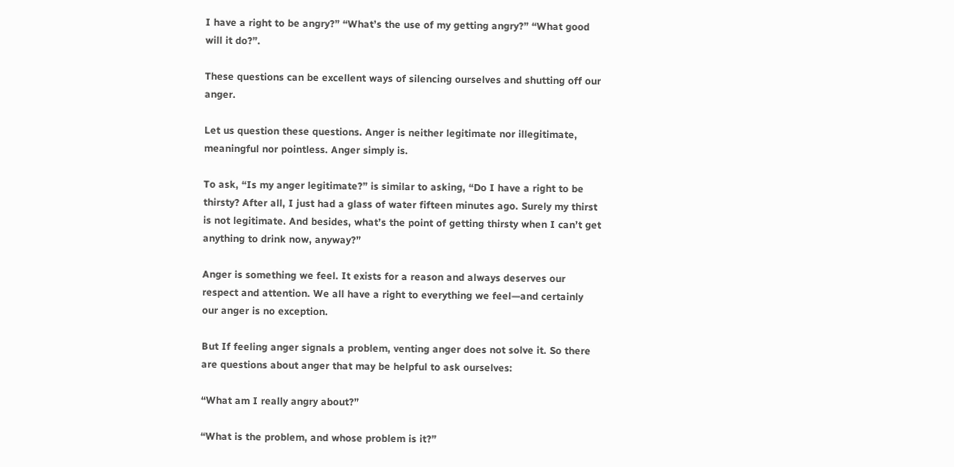I have a right to be angry?” “What’s the use of my getting angry?” “What good will it do?”.

These questions can be excellent ways of silencing ourselves and shutting off our anger.

Let us question these questions. Anger is neither legitimate nor illegitimate, meaningful nor pointless. Anger simply is.

To ask, “Is my anger legitimate?” is similar to asking, “Do I have a right to be thirsty? After all, I just had a glass of water fifteen minutes ago. Surely my thirst is not legitimate. And besides, what’s the point of getting thirsty when I can’t get anything to drink now, anyway?”

Anger is something we feel. It exists for a reason and always deserves our respect and attention. We all have a right to everything we feel—and certainly our anger is no exception.

But If feeling anger signals a problem, venting anger does not solve it. So there are questions about anger that may be helpful to ask ourselves:

“What am I really angry about?”

“What is the problem, and whose problem is it?”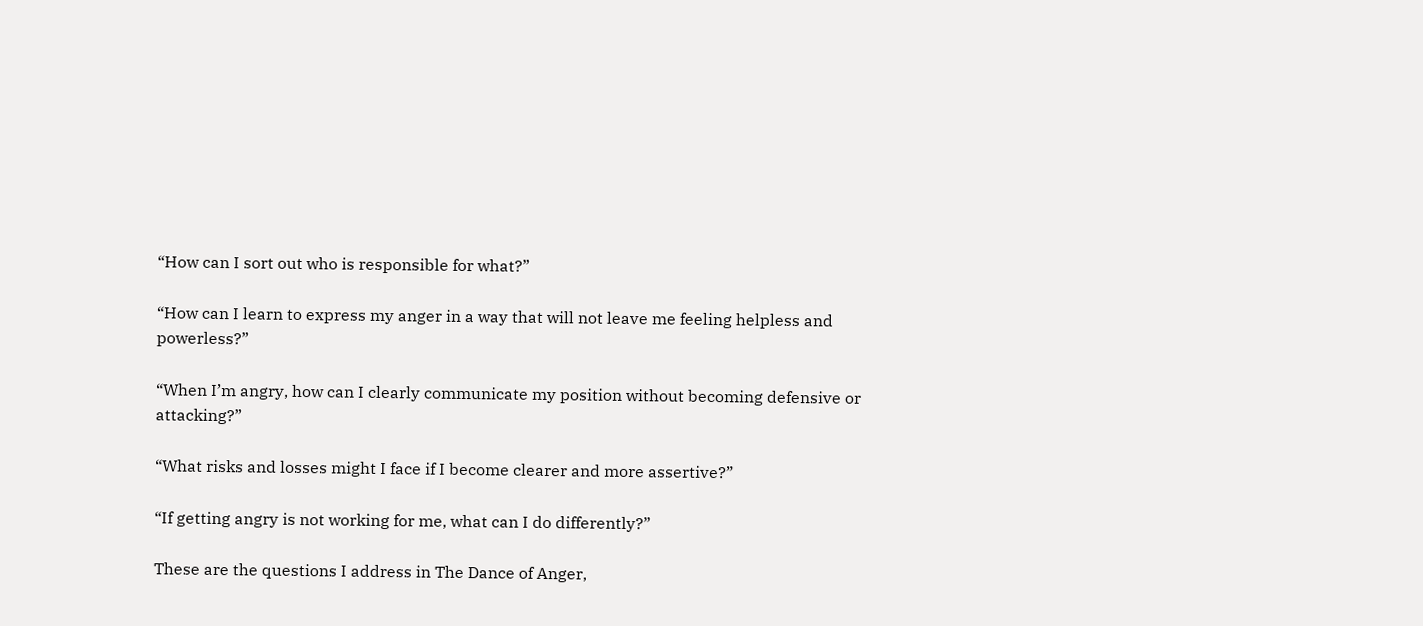“How can I sort out who is responsible for what?”

“How can I learn to express my anger in a way that will not leave me feeling helpless and powerless?”

“When I’m angry, how can I clearly communicate my position without becoming defensive or attacking?”

“What risks and losses might I face if I become clearer and more assertive?”

“If getting angry is not working for me, what can I do differently?”

These are the questions I address in The Dance of Anger,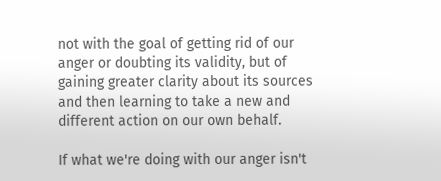not with the goal of getting rid of our anger or doubting its validity, but of gaining greater clarity about its sources and then learning to take a new and different action on our own behalf.

If what we're doing with our anger isn't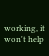working, it won't help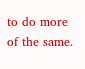to do more of the same.